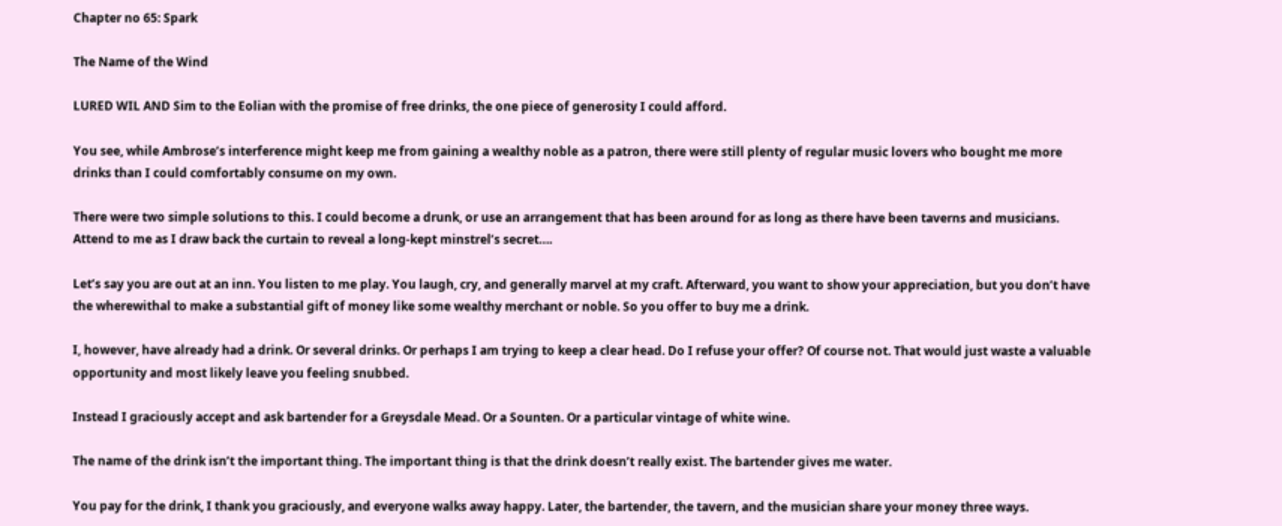Chapter no 65: Spark

The Name of the Wind

LURED WIL AND Sim to the Eolian with the promise of free drinks, the one piece of generosity I could afford.

You see, while Ambrose’s interference might keep me from gaining a wealthy noble as a patron, there were still plenty of regular music lovers who bought me more drinks than I could comfortably consume on my own.

There were two simple solutions to this. I could become a drunk, or use an arrangement that has been around for as long as there have been taverns and musicians. Attend to me as I draw back the curtain to reveal a long-kept minstrel’s secret….

Let’s say you are out at an inn. You listen to me play. You laugh, cry, and generally marvel at my craft. Afterward, you want to show your appreciation, but you don’t have the wherewithal to make a substantial gift of money like some wealthy merchant or noble. So you offer to buy me a drink.

I, however, have already had a drink. Or several drinks. Or perhaps I am trying to keep a clear head. Do I refuse your offer? Of course not. That would just waste a valuable opportunity and most likely leave you feeling snubbed.

Instead I graciously accept and ask bartender for a Greysdale Mead. Or a Sounten. Or a particular vintage of white wine.

The name of the drink isn’t the important thing. The important thing is that the drink doesn’t really exist. The bartender gives me water.

You pay for the drink, I thank you graciously, and everyone walks away happy. Later, the bartender, the tavern, and the musician share your money three ways.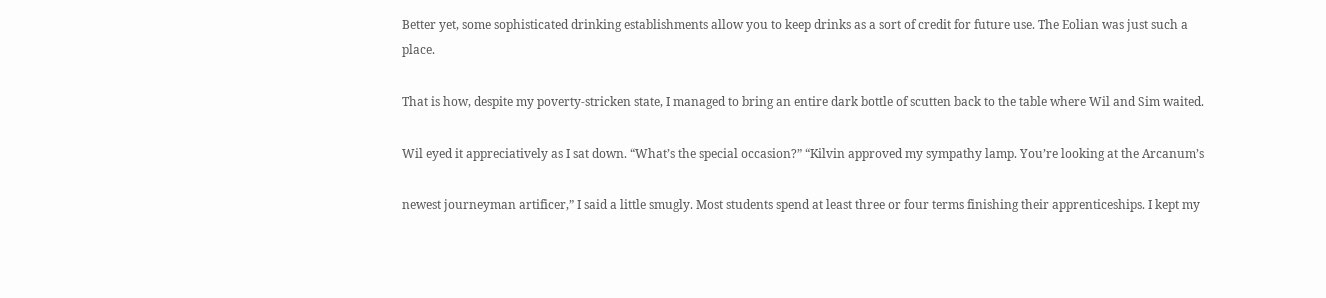Better yet, some sophisticated drinking establishments allow you to keep drinks as a sort of credit for future use. The Eolian was just such a place.

That is how, despite my poverty-stricken state, I managed to bring an entire dark bottle of scutten back to the table where Wil and Sim waited.

Wil eyed it appreciatively as I sat down. “What’s the special occasion?” “Kilvin approved my sympathy lamp. You’re looking at the Arcanum’s

newest journeyman artificer,” I said a little smugly. Most students spend at least three or four terms finishing their apprenticeships. I kept my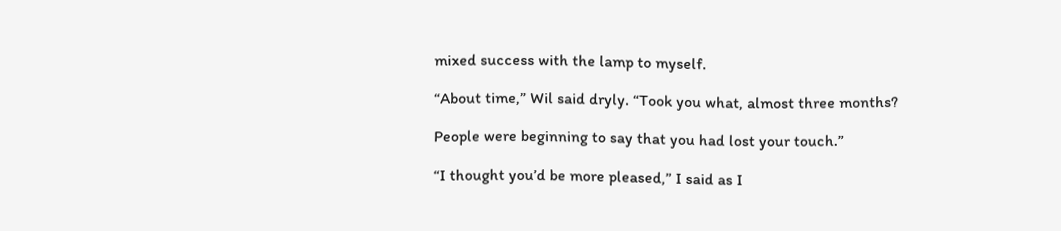mixed success with the lamp to myself.

“About time,” Wil said dryly. “Took you what, almost three months?

People were beginning to say that you had lost your touch.”

“I thought you’d be more pleased,” I said as I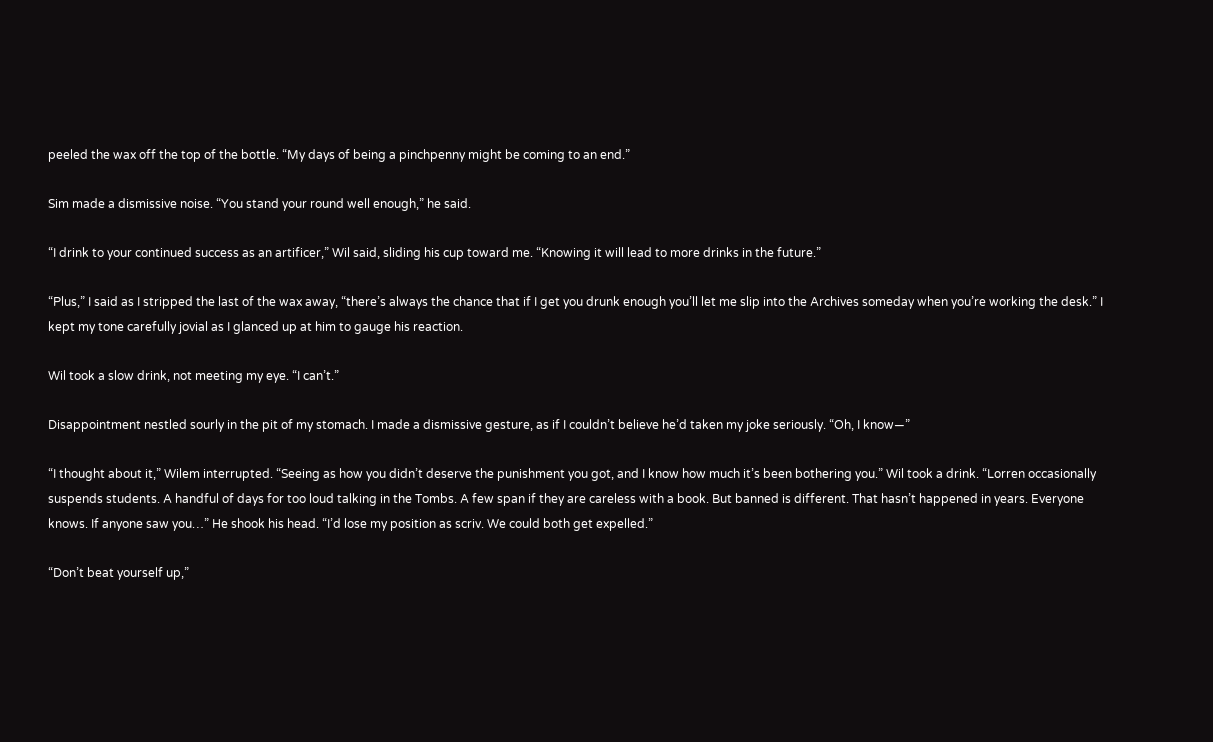peeled the wax off the top of the bottle. “My days of being a pinchpenny might be coming to an end.”

Sim made a dismissive noise. “You stand your round well enough,” he said.

“I drink to your continued success as an artificer,” Wil said, sliding his cup toward me. “Knowing it will lead to more drinks in the future.”

“Plus,” I said as I stripped the last of the wax away, “there’s always the chance that if I get you drunk enough you’ll let me slip into the Archives someday when you’re working the desk.” I kept my tone carefully jovial as I glanced up at him to gauge his reaction.

Wil took a slow drink, not meeting my eye. “I can’t.”

Disappointment nestled sourly in the pit of my stomach. I made a dismissive gesture, as if I couldn’t believe he’d taken my joke seriously. “Oh, I know—”

“I thought about it,” Wilem interrupted. “Seeing as how you didn’t deserve the punishment you got, and I know how much it’s been bothering you.” Wil took a drink. “Lorren occasionally suspends students. A handful of days for too loud talking in the Tombs. A few span if they are careless with a book. But banned is different. That hasn’t happened in years. Everyone knows. If anyone saw you…” He shook his head. “I’d lose my position as scriv. We could both get expelled.”

“Don’t beat yourself up,”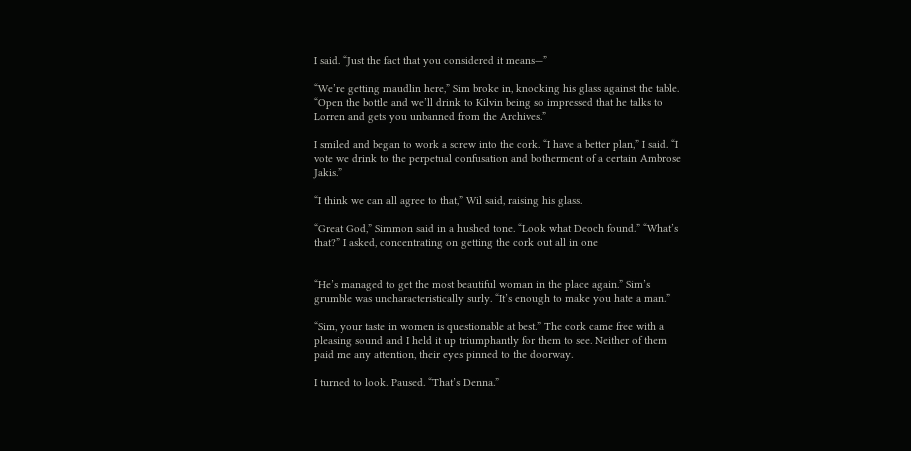I said. “Just the fact that you considered it means—”

“We’re getting maudlin here,” Sim broke in, knocking his glass against the table. “Open the bottle and we’ll drink to Kilvin being so impressed that he talks to Lorren and gets you unbanned from the Archives.”

I smiled and began to work a screw into the cork. “I have a better plan,” I said. “I vote we drink to the perpetual confusation and botherment of a certain Ambrose Jakis.”

“I think we can all agree to that,” Wil said, raising his glass.

“Great God,” Simmon said in a hushed tone. “Look what Deoch found.” “What’s that?” I asked, concentrating on getting the cork out all in one


“He’s managed to get the most beautiful woman in the place again.” Sim’s grumble was uncharacteristically surly. “It’s enough to make you hate a man.”

“Sim, your taste in women is questionable at best.” The cork came free with a pleasing sound and I held it up triumphantly for them to see. Neither of them paid me any attention, their eyes pinned to the doorway.

I turned to look. Paused. “That’s Denna.”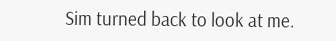Sim turned back to look at me.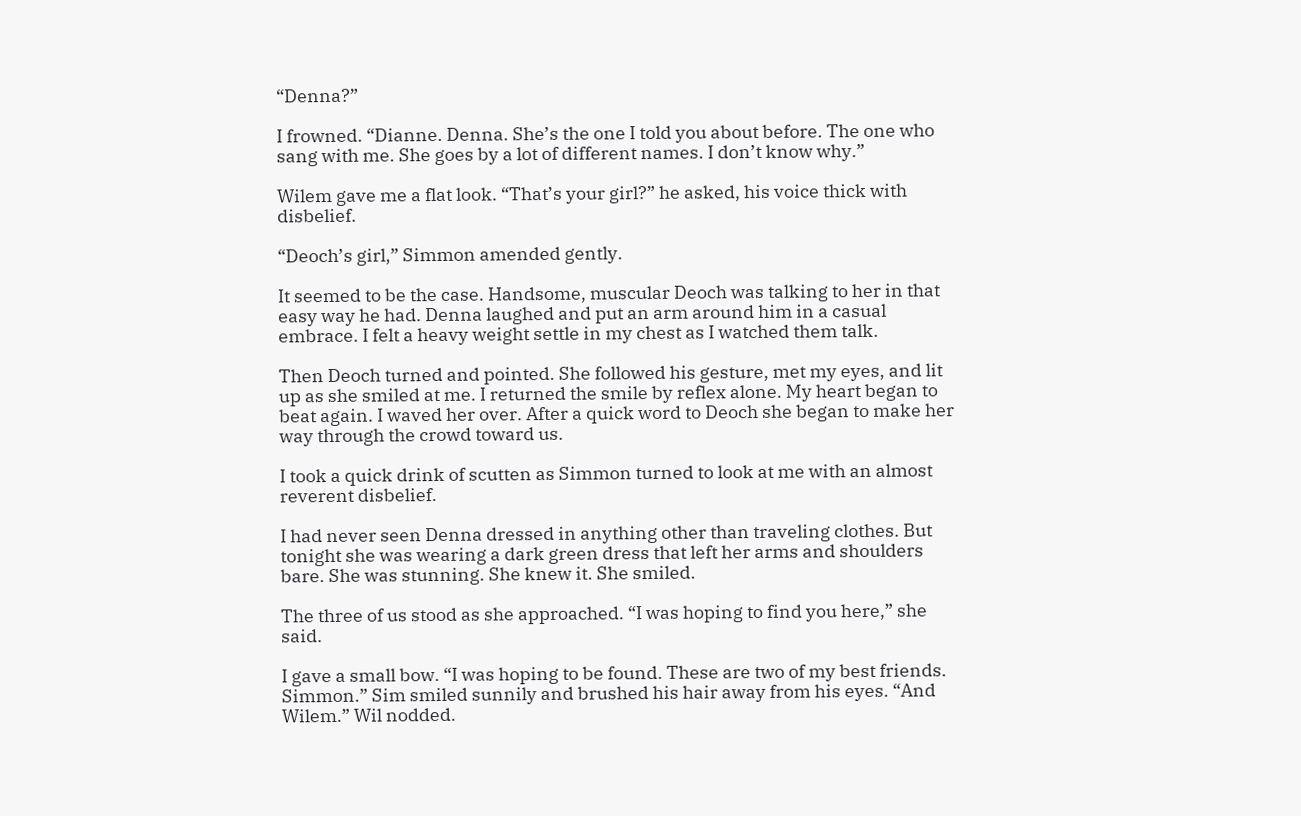“Denna?”

I frowned. “Dianne. Denna. She’s the one I told you about before. The one who sang with me. She goes by a lot of different names. I don’t know why.”

Wilem gave me a flat look. “That’s your girl?” he asked, his voice thick with disbelief.

“Deoch’s girl,” Simmon amended gently.

It seemed to be the case. Handsome, muscular Deoch was talking to her in that easy way he had. Denna laughed and put an arm around him in a casual embrace. I felt a heavy weight settle in my chest as I watched them talk.

Then Deoch turned and pointed. She followed his gesture, met my eyes, and lit up as she smiled at me. I returned the smile by reflex alone. My heart began to beat again. I waved her over. After a quick word to Deoch she began to make her way through the crowd toward us.

I took a quick drink of scutten as Simmon turned to look at me with an almost reverent disbelief.

I had never seen Denna dressed in anything other than traveling clothes. But tonight she was wearing a dark green dress that left her arms and shoulders bare. She was stunning. She knew it. She smiled.

The three of us stood as she approached. “I was hoping to find you here,” she said.

I gave a small bow. “I was hoping to be found. These are two of my best friends. Simmon.” Sim smiled sunnily and brushed his hair away from his eyes. “And Wilem.” Wil nodded.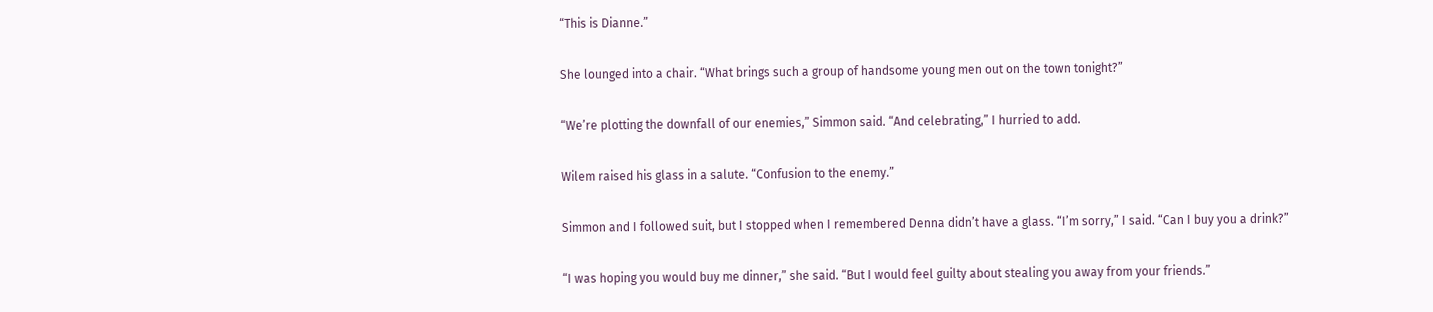“This is Dianne.”

She lounged into a chair. “What brings such a group of handsome young men out on the town tonight?”

“We’re plotting the downfall of our enemies,” Simmon said. “And celebrating,” I hurried to add.

Wilem raised his glass in a salute. “Confusion to the enemy.”

Simmon and I followed suit, but I stopped when I remembered Denna didn’t have a glass. “I’m sorry,” I said. “Can I buy you a drink?”

“I was hoping you would buy me dinner,” she said. “But I would feel guilty about stealing you away from your friends.”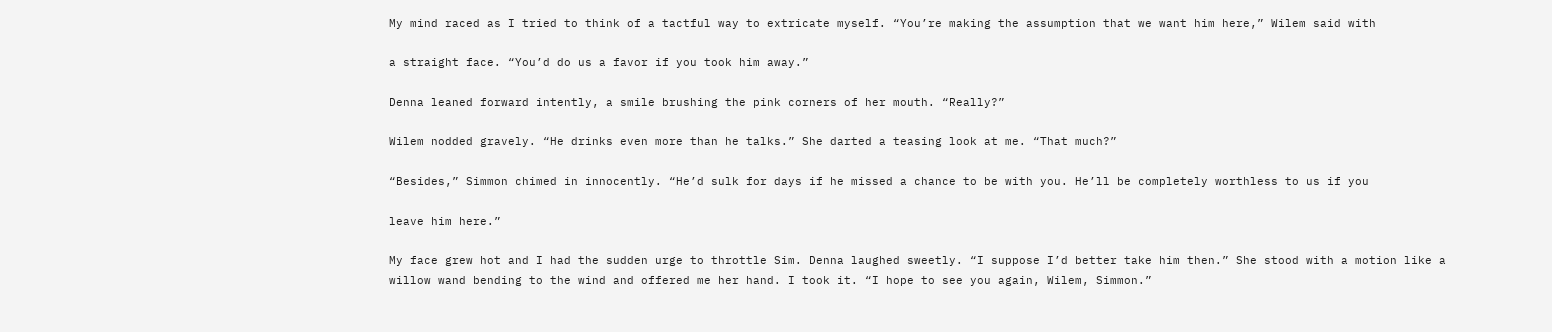My mind raced as I tried to think of a tactful way to extricate myself. “You’re making the assumption that we want him here,” Wilem said with

a straight face. “You’d do us a favor if you took him away.”

Denna leaned forward intently, a smile brushing the pink corners of her mouth. “Really?”

Wilem nodded gravely. “He drinks even more than he talks.” She darted a teasing look at me. “That much?”

“Besides,” Simmon chimed in innocently. “He’d sulk for days if he missed a chance to be with you. He’ll be completely worthless to us if you

leave him here.”

My face grew hot and I had the sudden urge to throttle Sim. Denna laughed sweetly. “I suppose I’d better take him then.” She stood with a motion like a willow wand bending to the wind and offered me her hand. I took it. “I hope to see you again, Wilem, Simmon.”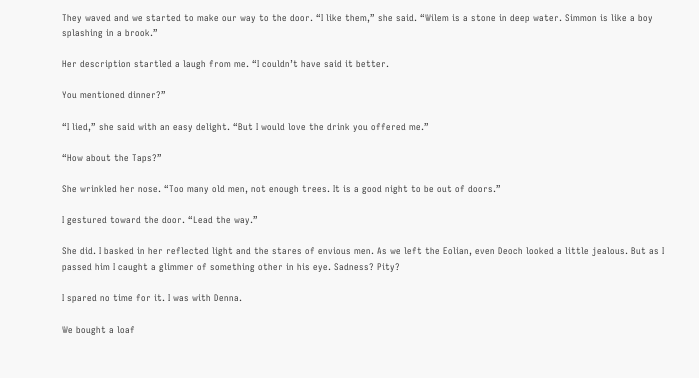They waved and we started to make our way to the door. “I like them,” she said. “Wilem is a stone in deep water. Simmon is like a boy splashing in a brook.”

Her description startled a laugh from me. “I couldn’t have said it better.

You mentioned dinner?”

“I lied,” she said with an easy delight. “But I would love the drink you offered me.”

“How about the Taps?”

She wrinkled her nose. “Too many old men, not enough trees. It is a good night to be out of doors.”

I gestured toward the door. “Lead the way.”

She did. I basked in her reflected light and the stares of envious men. As we left the Eolian, even Deoch looked a little jealous. But as I passed him I caught a glimmer of something other in his eye. Sadness? Pity?

I spared no time for it. I was with Denna.

We bought a loaf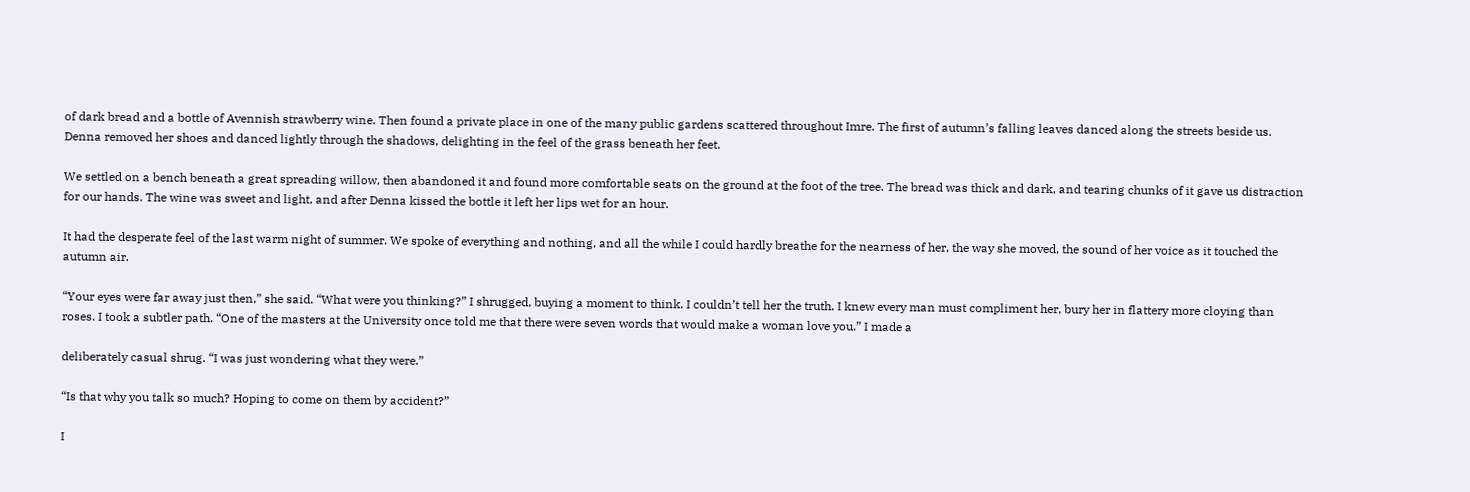of dark bread and a bottle of Avennish strawberry wine. Then found a private place in one of the many public gardens scattered throughout Imre. The first of autumn’s falling leaves danced along the streets beside us. Denna removed her shoes and danced lightly through the shadows, delighting in the feel of the grass beneath her feet.

We settled on a bench beneath a great spreading willow, then abandoned it and found more comfortable seats on the ground at the foot of the tree. The bread was thick and dark, and tearing chunks of it gave us distraction for our hands. The wine was sweet and light, and after Denna kissed the bottle it left her lips wet for an hour.

It had the desperate feel of the last warm night of summer. We spoke of everything and nothing, and all the while I could hardly breathe for the nearness of her, the way she moved, the sound of her voice as it touched the autumn air.

“Your eyes were far away just then,” she said. “What were you thinking?” I shrugged, buying a moment to think. I couldn’t tell her the truth. I knew every man must compliment her, bury her in flattery more cloying than roses. I took a subtler path. “One of the masters at the University once told me that there were seven words that would make a woman love you.” I made a

deliberately casual shrug. “I was just wondering what they were.”

“Is that why you talk so much? Hoping to come on them by accident?”

I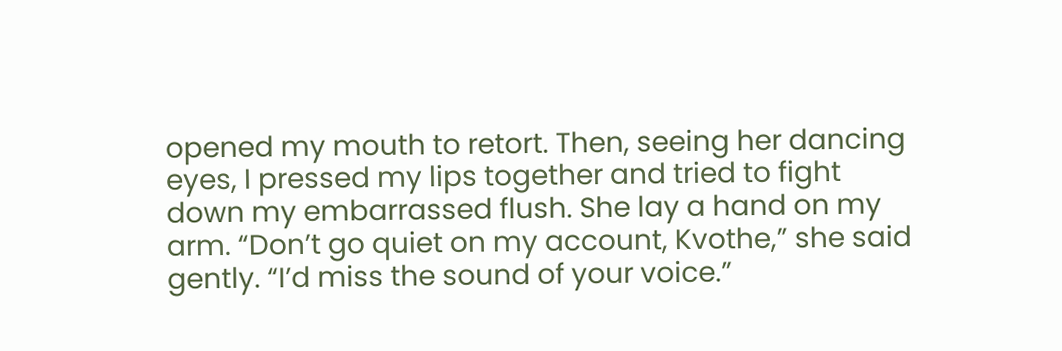opened my mouth to retort. Then, seeing her dancing eyes, I pressed my lips together and tried to fight down my embarrassed flush. She lay a hand on my arm. “Don’t go quiet on my account, Kvothe,” she said gently. “I’d miss the sound of your voice.”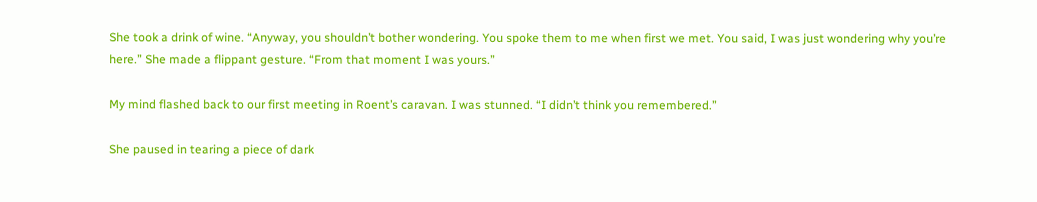She took a drink of wine. “Anyway, you shouldn’t bother wondering. You spoke them to me when first we met. You said, I was just wondering why you’re here.” She made a flippant gesture. “From that moment I was yours.”

My mind flashed back to our first meeting in Roent’s caravan. I was stunned. “I didn’t think you remembered.”

She paused in tearing a piece of dark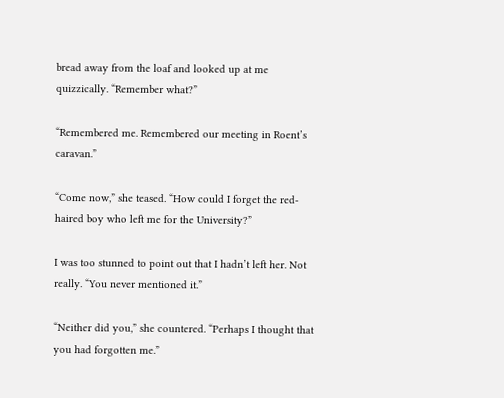bread away from the loaf and looked up at me quizzically. “Remember what?”

“Remembered me. Remembered our meeting in Roent’s caravan.”

“Come now,” she teased. “How could I forget the red-haired boy who left me for the University?”

I was too stunned to point out that I hadn’t left her. Not really. “You never mentioned it.”

“Neither did you,” she countered. “Perhaps I thought that you had forgotten me.”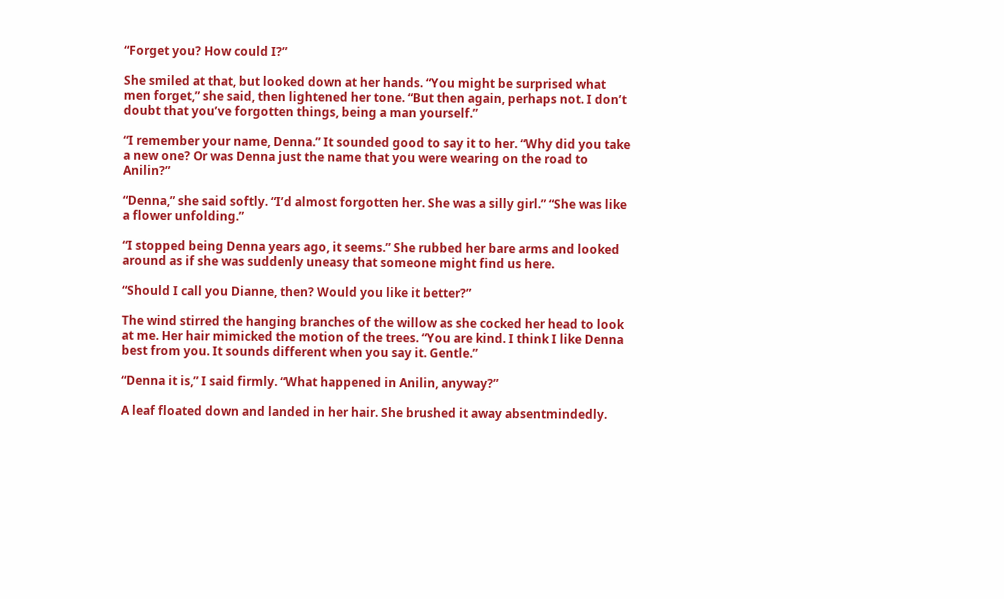“Forget you? How could I?”

She smiled at that, but looked down at her hands. “You might be surprised what men forget,” she said, then lightened her tone. “But then again, perhaps not. I don’t doubt that you’ve forgotten things, being a man yourself.”

“I remember your name, Denna.” It sounded good to say it to her. “Why did you take a new one? Or was Denna just the name that you were wearing on the road to Anilin?”

“Denna,” she said softly. “I’d almost forgotten her. She was a silly girl.” “She was like a flower unfolding.”

“I stopped being Denna years ago, it seems.” She rubbed her bare arms and looked around as if she was suddenly uneasy that someone might find us here.

“Should I call you Dianne, then? Would you like it better?”

The wind stirred the hanging branches of the willow as she cocked her head to look at me. Her hair mimicked the motion of the trees. “You are kind. I think I like Denna best from you. It sounds different when you say it. Gentle.”

“Denna it is,” I said firmly. “What happened in Anilin, anyway?”

A leaf floated down and landed in her hair. She brushed it away absentmindedly.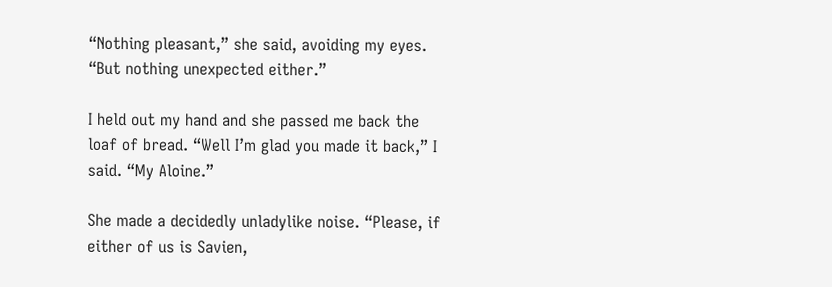“Nothing pleasant,” she said, avoiding my eyes. “But nothing unexpected either.”

I held out my hand and she passed me back the loaf of bread. “Well I’m glad you made it back,” I said. “My Aloine.”

She made a decidedly unladylike noise. “Please, if either of us is Savien,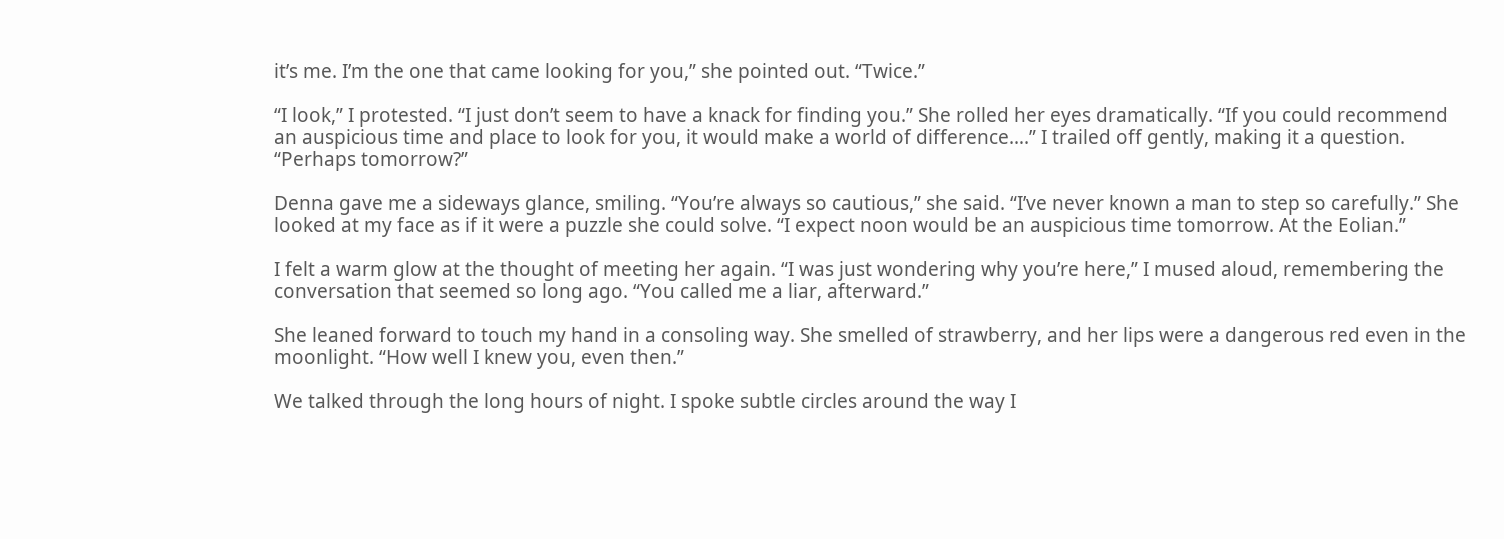it’s me. I’m the one that came looking for you,” she pointed out. “Twice.”

“I look,” I protested. “I just don’t seem to have a knack for finding you.” She rolled her eyes dramatically. “If you could recommend an auspicious time and place to look for you, it would make a world of difference….” I trailed off gently, making it a question. “Perhaps tomorrow?”

Denna gave me a sideways glance, smiling. “You’re always so cautious,” she said. “I’ve never known a man to step so carefully.” She looked at my face as if it were a puzzle she could solve. “I expect noon would be an auspicious time tomorrow. At the Eolian.”

I felt a warm glow at the thought of meeting her again. “I was just wondering why you’re here,” I mused aloud, remembering the conversation that seemed so long ago. “You called me a liar, afterward.”

She leaned forward to touch my hand in a consoling way. She smelled of strawberry, and her lips were a dangerous red even in the moonlight. “How well I knew you, even then.”

We talked through the long hours of night. I spoke subtle circles around the way I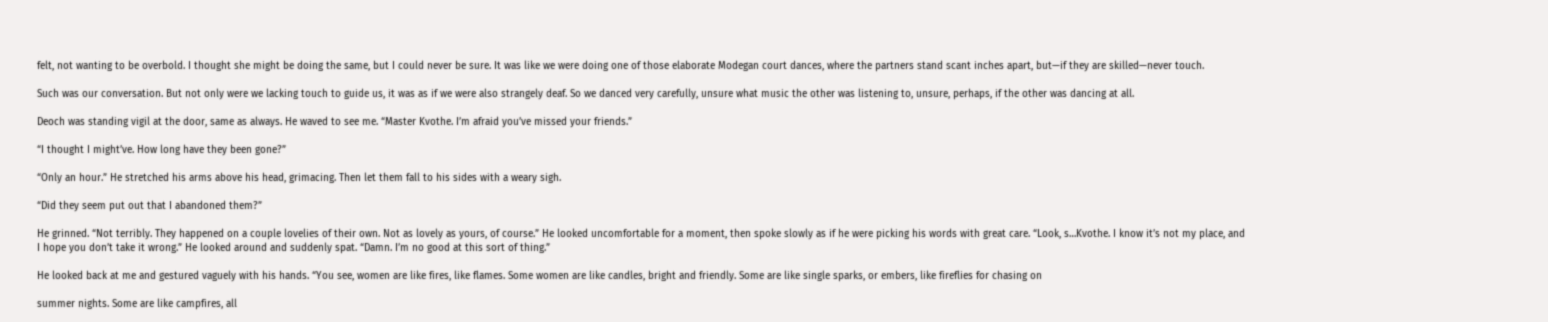felt, not wanting to be overbold. I thought she might be doing the same, but I could never be sure. It was like we were doing one of those elaborate Modegan court dances, where the partners stand scant inches apart, but—if they are skilled—never touch.

Such was our conversation. But not only were we lacking touch to guide us, it was as if we were also strangely deaf. So we danced very carefully, unsure what music the other was listening to, unsure, perhaps, if the other was dancing at all.

Deoch was standing vigil at the door, same as always. He waved to see me. “Master Kvothe. I’m afraid you’ve missed your friends.”

“I thought I might’ve. How long have they been gone?”

“Only an hour.” He stretched his arms above his head, grimacing. Then let them fall to his sides with a weary sigh.

“Did they seem put out that I abandoned them?”

He grinned. “Not terribly. They happened on a couple lovelies of their own. Not as lovely as yours, of course.” He looked uncomfortable for a moment, then spoke slowly as if he were picking his words with great care. “Look, s…Kvothe. I know it’s not my place, and I hope you don’t take it wrong.” He looked around and suddenly spat. “Damn. I’m no good at this sort of thing.”

He looked back at me and gestured vaguely with his hands. “You see, women are like fires, like flames. Some women are like candles, bright and friendly. Some are like single sparks, or embers, like fireflies for chasing on

summer nights. Some are like campfires, all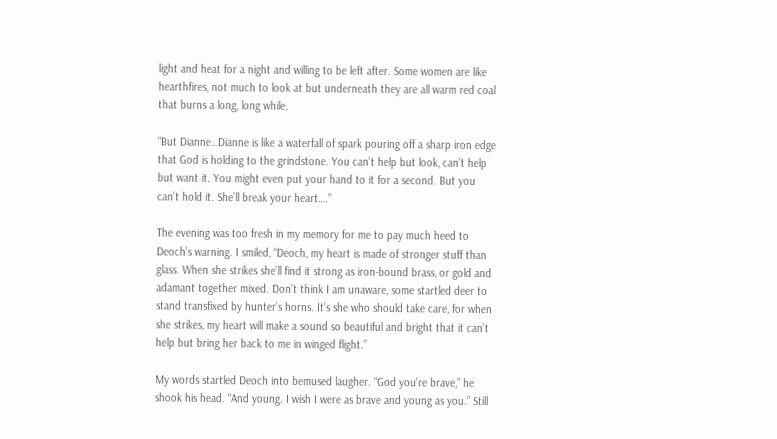light and heat for a night and willing to be left after. Some women are like hearthfires, not much to look at but underneath they are all warm red coal that burns a long, long while.

“But Dianne…Dianne is like a waterfall of spark pouring off a sharp iron edge that God is holding to the grindstone. You can’t help but look, can’t help but want it. You might even put your hand to it for a second. But you can’t hold it. She’ll break your heart….”

The evening was too fresh in my memory for me to pay much heed to Deoch’s warning. I smiled, “Deoch, my heart is made of stronger stuff than glass. When she strikes she’ll find it strong as iron-bound brass, or gold and adamant together mixed. Don’t think I am unaware, some startled deer to stand transfixed by hunter’s horns. It’s she who should take care, for when she strikes, my heart will make a sound so beautiful and bright that it can’t help but bring her back to me in winged flight.”

My words startled Deoch into bemused laugher. “God you’re brave,” he shook his head. “And young. I wish I were as brave and young as you.” Still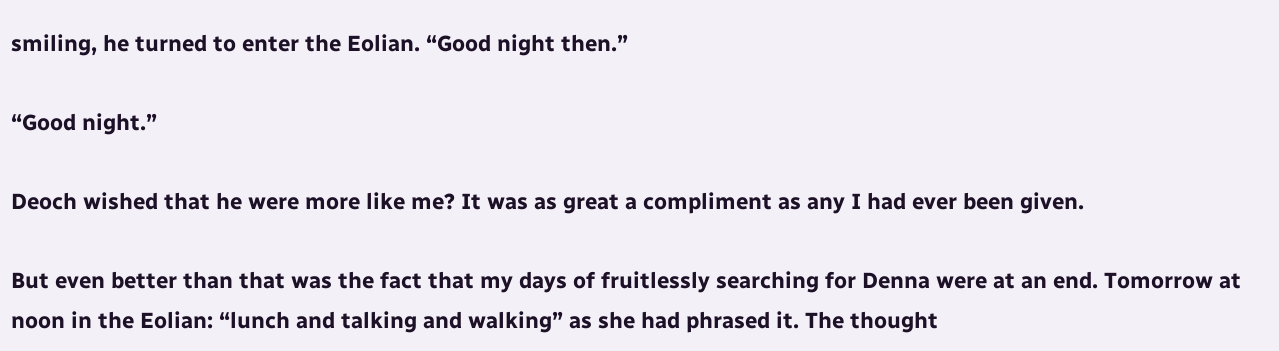smiling, he turned to enter the Eolian. “Good night then.”

“Good night.”

Deoch wished that he were more like me? It was as great a compliment as any I had ever been given.

But even better than that was the fact that my days of fruitlessly searching for Denna were at an end. Tomorrow at noon in the Eolian: “lunch and talking and walking” as she had phrased it. The thought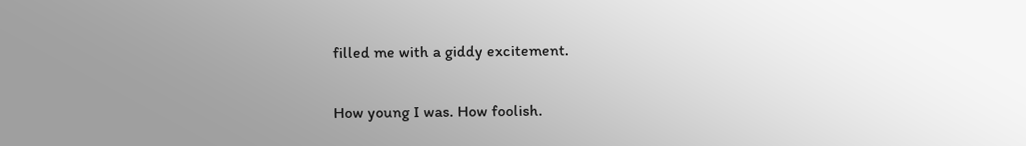filled me with a giddy excitement.

How young I was. How foolish.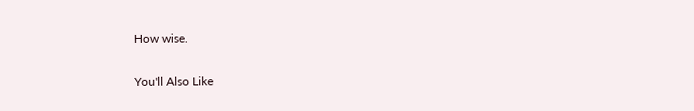How wise.

You'll Also Like